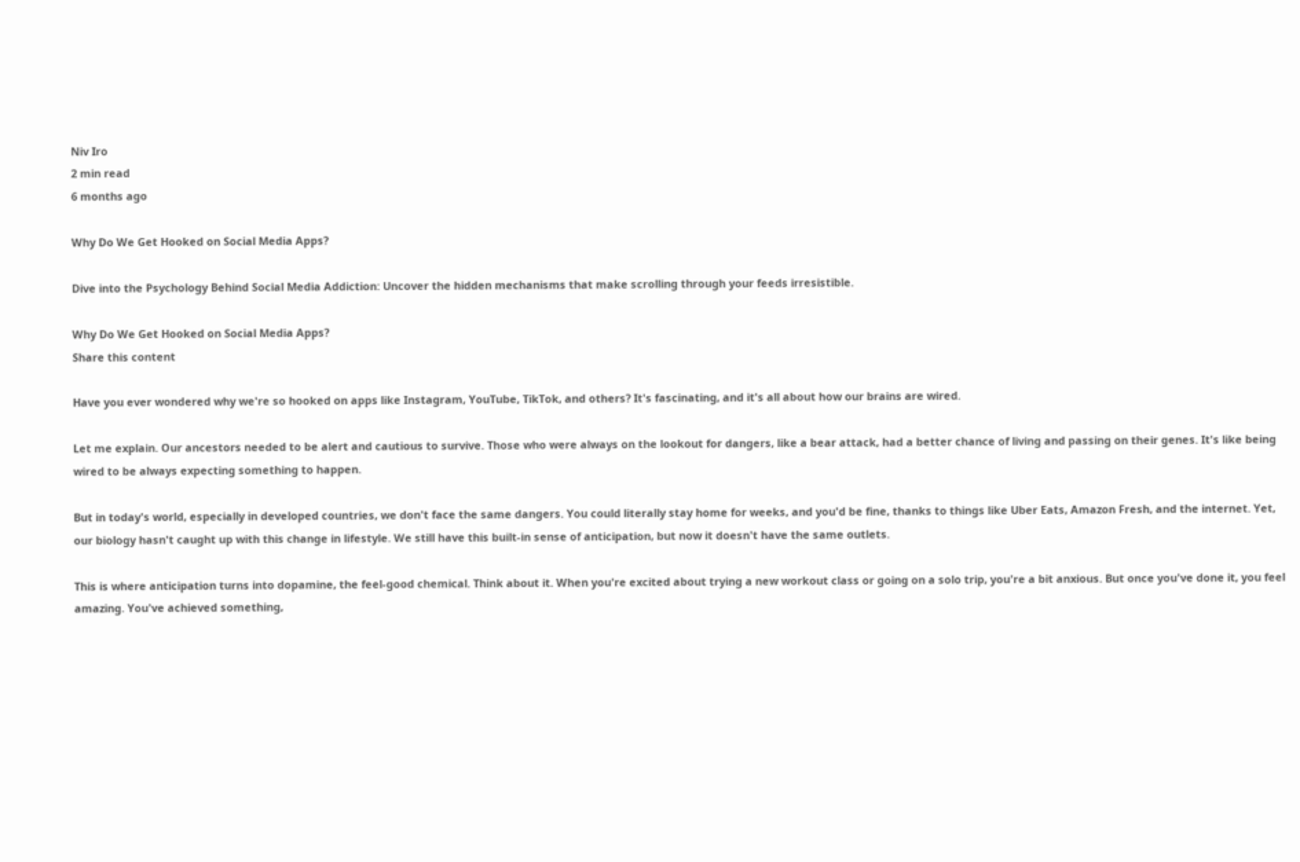Niv Iro
2 min read
6 months ago

Why Do We Get Hooked on Social Media Apps?

Dive into the Psychology Behind Social Media Addiction: Uncover the hidden mechanisms that make scrolling through your feeds irresistible.

Why Do We Get Hooked on Social Media Apps?
Share this content

Have you ever wondered why we're so hooked on apps like Instagram, YouTube, TikTok, and others? It's fascinating, and it's all about how our brains are wired.

Let me explain. Our ancestors needed to be alert and cautious to survive. Those who were always on the lookout for dangers, like a bear attack, had a better chance of living and passing on their genes. It's like being wired to be always expecting something to happen.

But in today's world, especially in developed countries, we don't face the same dangers. You could literally stay home for weeks, and you'd be fine, thanks to things like Uber Eats, Amazon Fresh, and the internet. Yet, our biology hasn't caught up with this change in lifestyle. We still have this built-in sense of anticipation, but now it doesn't have the same outlets.

This is where anticipation turns into dopamine, the feel-good chemical. Think about it. When you're excited about trying a new workout class or going on a solo trip, you're a bit anxious. But once you've done it, you feel amazing. You've achieved something,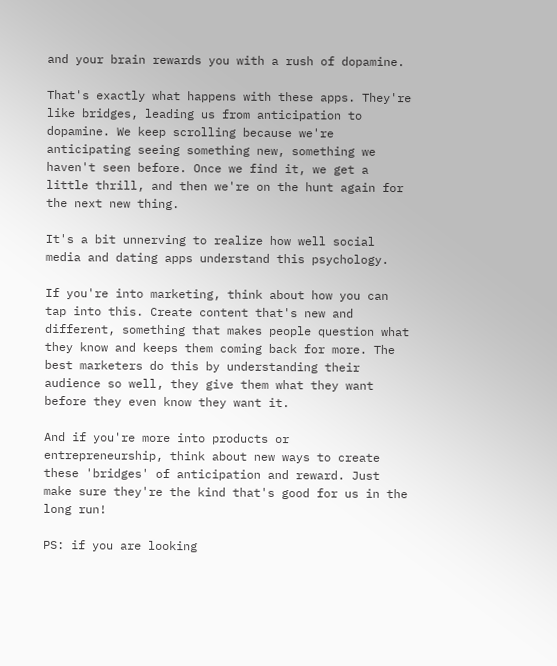and your brain rewards you with a rush of dopamine.

That's exactly what happens with these apps. They're like bridges, leading us from anticipation to dopamine. We keep scrolling because we're anticipating seeing something new, something we haven't seen before. Once we find it, we get a little thrill, and then we're on the hunt again for the next new thing.

It's a bit unnerving to realize how well social media and dating apps understand this psychology.

If you're into marketing, think about how you can tap into this. Create content that's new and different, something that makes people question what they know and keeps them coming back for more. The best marketers do this by understanding their audience so well, they give them what they want before they even know they want it.

And if you're more into products or entrepreneurship, think about new ways to create these 'bridges' of anticipation and reward. Just make sure they're the kind that's good for us in the long run!

PS: if you are looking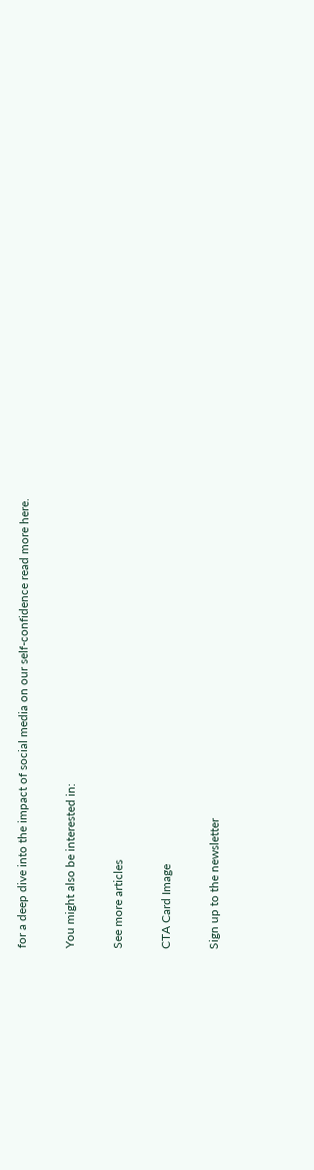for a deep dive into the impact of social media on our self-confidence read more here.

You might also be interested in:

See more articles

CTA Card Image

Sign up to the newsletter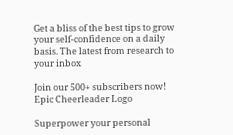Get a bliss of the best tips to grow your self-confidence on a daily basis. The latest from research to your inbox

Join our 500+ subscribers now!
Epic Cheerleader Logo

Superpower your personal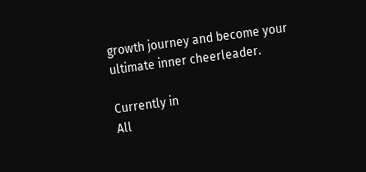growth journey and become your ultimate inner cheerleader.

Currently in
All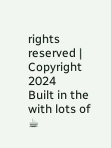rights reserved | Copyright 2024
Built in the  with lots of ☕